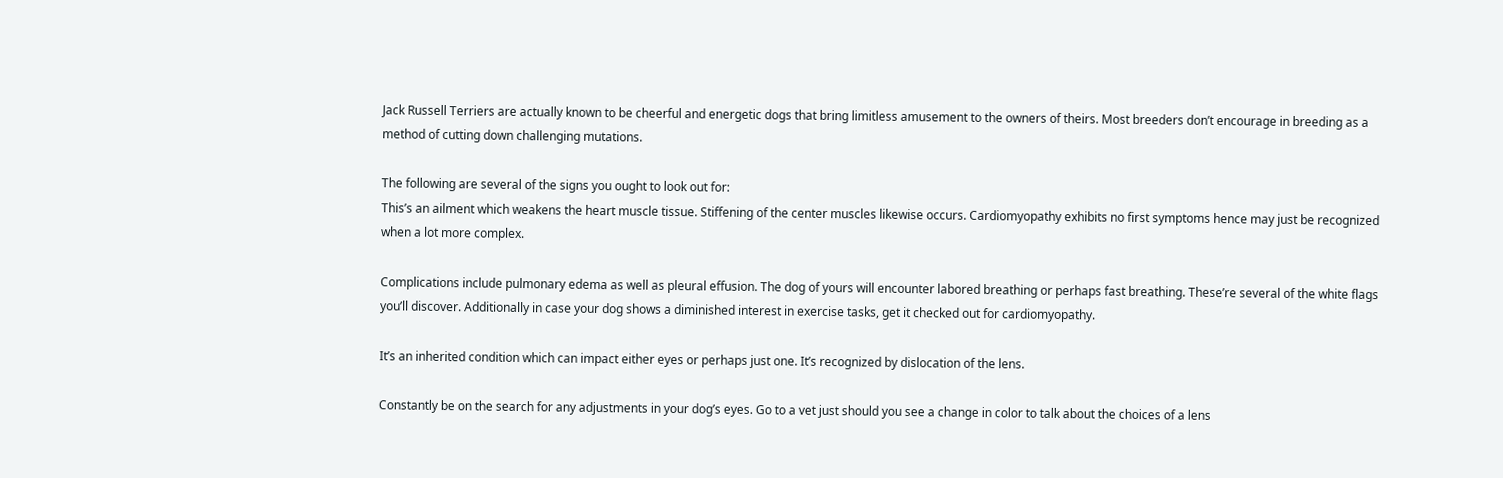Jack Russell Terriers are actually known to be cheerful and energetic dogs that bring limitless amusement to the owners of theirs. Most breeders don’t encourage in breeding as a method of cutting down challenging mutations.

The following are several of the signs you ought to look out for:
This’s an ailment which weakens the heart muscle tissue. Stiffening of the center muscles likewise occurs. Cardiomyopathy exhibits no first symptoms hence may just be recognized when a lot more complex.

Complications include pulmonary edema as well as pleural effusion. The dog of yours will encounter labored breathing or perhaps fast breathing. These’re several of the white flags you’ll discover. Additionally in case your dog shows a diminished interest in exercise tasks, get it checked out for cardiomyopathy.

It’s an inherited condition which can impact either eyes or perhaps just one. It’s recognized by dislocation of the lens.

Constantly be on the search for any adjustments in your dog’s eyes. Go to a vet just should you see a change in color to talk about the choices of a lens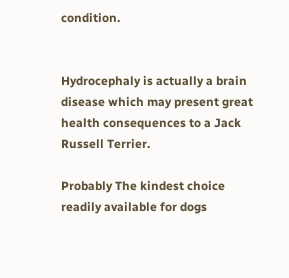condition.


Hydrocephaly is actually a brain disease which may present great health consequences to a Jack Russell Terrier.

Probably The kindest choice readily available for dogs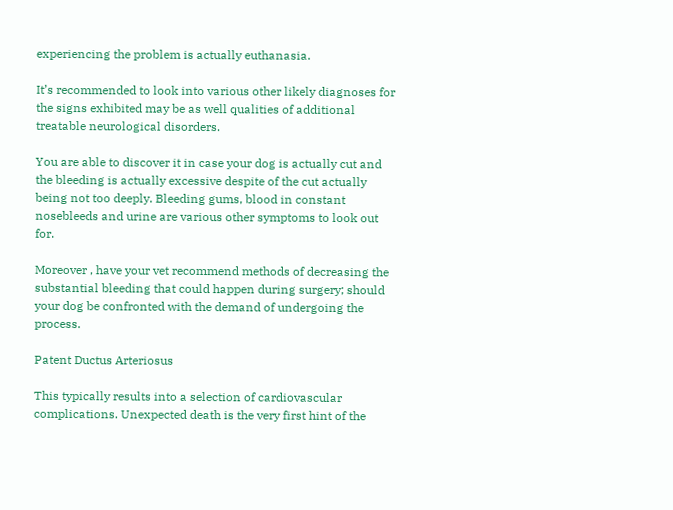experiencing the problem is actually euthanasia.

It’s recommended to look into various other likely diagnoses for the signs exhibited may be as well qualities of additional treatable neurological disorders.

You are able to discover it in case your dog is actually cut and the bleeding is actually excessive despite of the cut actually being not too deeply. Bleeding gums, blood in constant nosebleeds and urine are various other symptoms to look out for.

Moreover , have your vet recommend methods of decreasing the substantial bleeding that could happen during surgery; should your dog be confronted with the demand of undergoing the process.

Patent Ductus Arteriosus

This typically results into a selection of cardiovascular complications. Unexpected death is the very first hint of the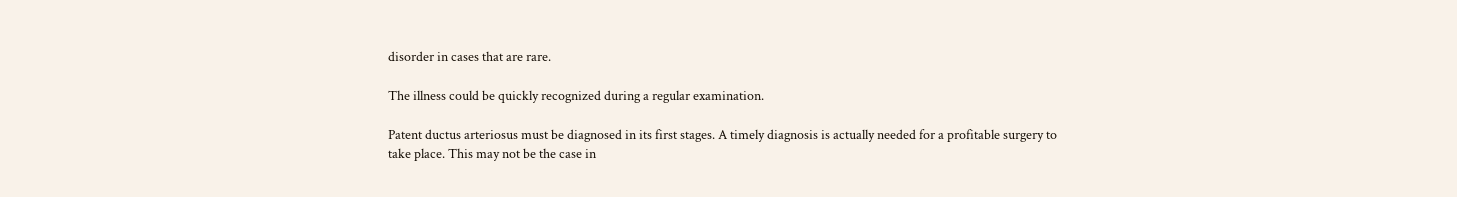disorder in cases that are rare.

The illness could be quickly recognized during a regular examination.

Patent ductus arteriosus must be diagnosed in its first stages. A timely diagnosis is actually needed for a profitable surgery to take place. This may not be the case in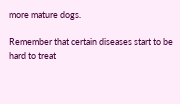more mature dogs.

Remember that certain diseases start to be hard to treat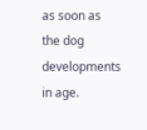as soon as the dog developments in age.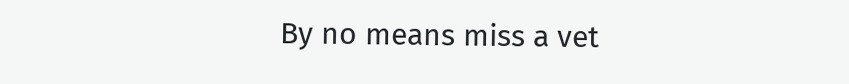By no means miss a vet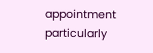appointment particularly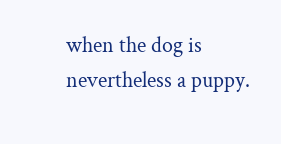when the dog is nevertheless a puppy.